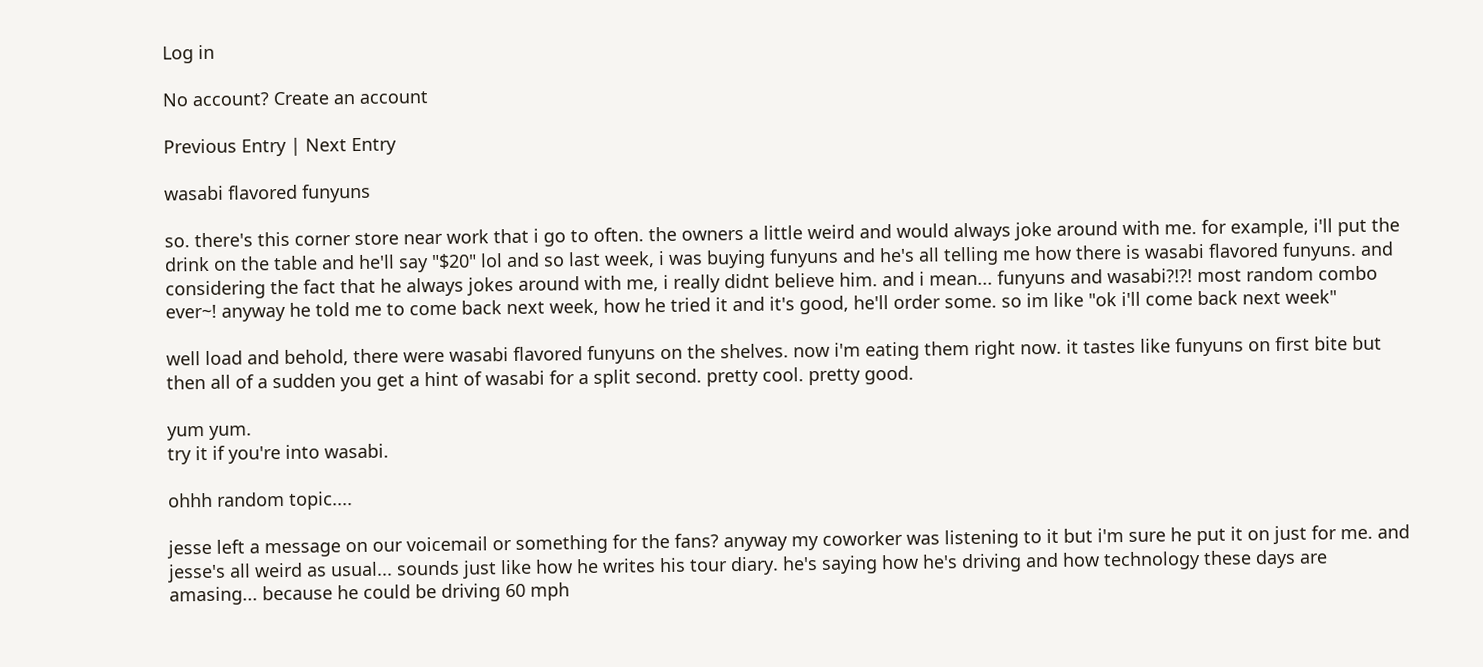Log in

No account? Create an account

Previous Entry | Next Entry

wasabi flavored funyuns

so. there's this corner store near work that i go to often. the owners a little weird and would always joke around with me. for example, i'll put the drink on the table and he'll say "$20" lol and so last week, i was buying funyuns and he's all telling me how there is wasabi flavored funyuns. and considering the fact that he always jokes around with me, i really didnt believe him. and i mean... funyuns and wasabi?!?! most random combo ever~! anyway he told me to come back next week, how he tried it and it's good, he'll order some. so im like "ok i'll come back next week"

well load and behold, there were wasabi flavored funyuns on the shelves. now i'm eating them right now. it tastes like funyuns on first bite but then all of a sudden you get a hint of wasabi for a split second. pretty cool. pretty good.

yum yum.
try it if you're into wasabi.

ohhh random topic....

jesse left a message on our voicemail or something for the fans? anyway my coworker was listening to it but i'm sure he put it on just for me. and jesse's all weird as usual... sounds just like how he writes his tour diary. he's saying how he's driving and how technology these days are amasing... because he could be driving 60 mph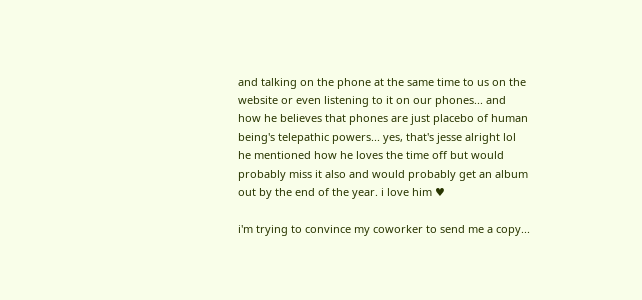and talking on the phone at the same time to us on the website or even listening to it on our phones... and how he believes that phones are just placebo of human being's telepathic powers... yes, that's jesse alright lol he mentioned how he loves the time off but would probably miss it also and would probably get an album out by the end of the year. i love him ♥

i'm trying to convince my coworker to send me a copy...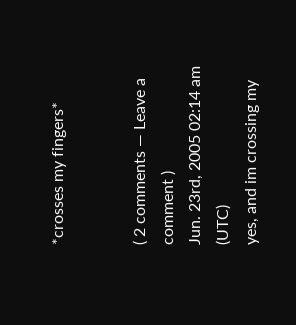*crosses my fingers*


( 2 comments — Leave a comment )
Jun. 23rd, 2005 02:14 am (UTC)
yes, and im crossing my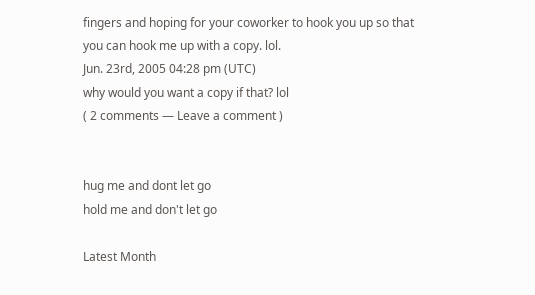fingers and hoping for your coworker to hook you up so that you can hook me up with a copy. lol.
Jun. 23rd, 2005 04:28 pm (UTC)
why would you want a copy if that? lol
( 2 comments — Leave a comment )


hug me and dont let go
hold me and don't let go

Latest Month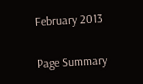February 2013

Page Summary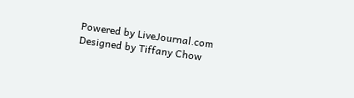Powered by LiveJournal.com
Designed by Tiffany Chow